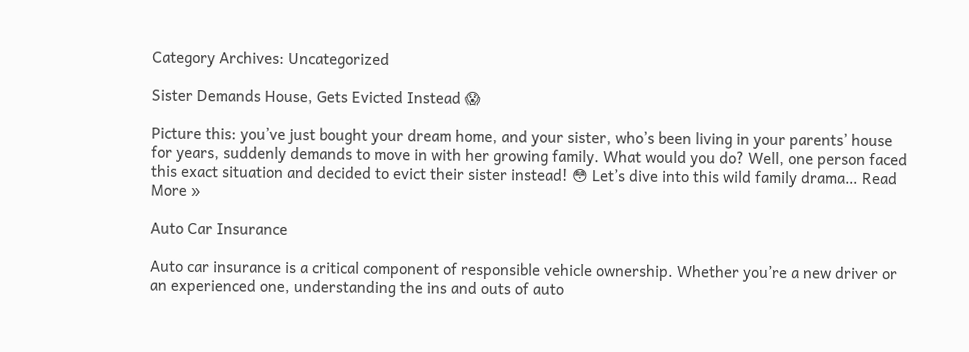Category Archives: Uncategorized

Sister Demands House, Gets Evicted Instead 😱

Picture this: you’ve just bought your dream home, and your sister, who’s been living in your parents’ house for years, suddenly demands to move in with her growing family. What would you do? Well, one person faced this exact situation and decided to evict their sister instead! 😳 Let’s dive into this wild family drama… Read More »

Auto Car Insurance

Auto car insurance is a critical component of responsible vehicle ownership. Whether you’re a new driver or an experienced one, understanding the ins and outs of auto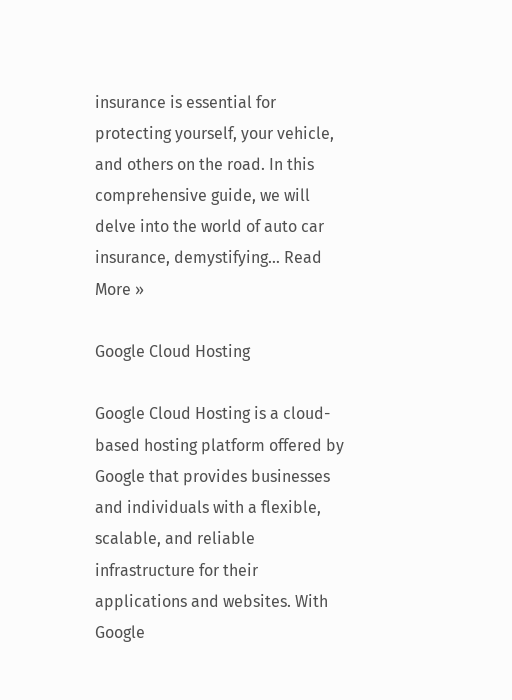insurance is essential for protecting yourself, your vehicle, and others on the road. In this comprehensive guide, we will delve into the world of auto car insurance, demystifying… Read More »

Google Cloud Hosting

Google Cloud Hosting is a cloud-based hosting platform offered by Google that provides businesses and individuals with a flexible, scalable, and reliable infrastructure for their applications and websites. With Google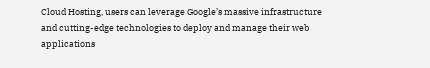Cloud Hosting, users can leverage Google’s massive infrastructure and cutting-edge technologies to deploy and manage their web applications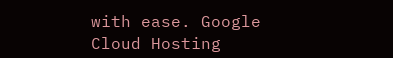with ease. Google Cloud Hosting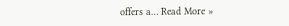offers a… Read More »